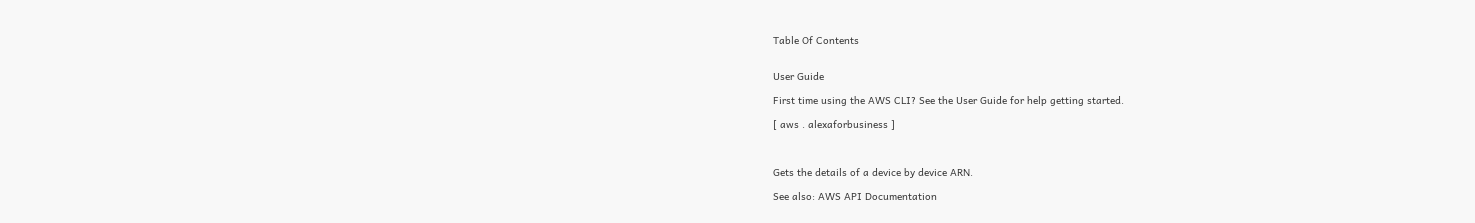Table Of Contents


User Guide

First time using the AWS CLI? See the User Guide for help getting started.

[ aws . alexaforbusiness ]



Gets the details of a device by device ARN.

See also: AWS API Documentation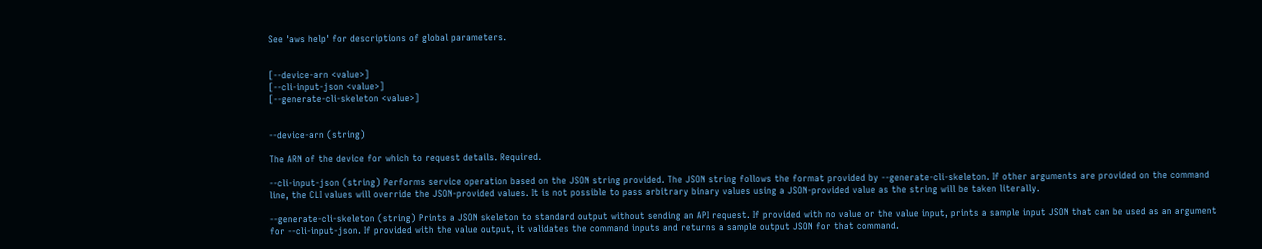See 'aws help' for descriptions of global parameters.


[--device-arn <value>]
[--cli-input-json <value>]
[--generate-cli-skeleton <value>]


--device-arn (string)

The ARN of the device for which to request details. Required.

--cli-input-json (string) Performs service operation based on the JSON string provided. The JSON string follows the format provided by --generate-cli-skeleton. If other arguments are provided on the command line, the CLI values will override the JSON-provided values. It is not possible to pass arbitrary binary values using a JSON-provided value as the string will be taken literally.

--generate-cli-skeleton (string) Prints a JSON skeleton to standard output without sending an API request. If provided with no value or the value input, prints a sample input JSON that can be used as an argument for --cli-input-json. If provided with the value output, it validates the command inputs and returns a sample output JSON for that command.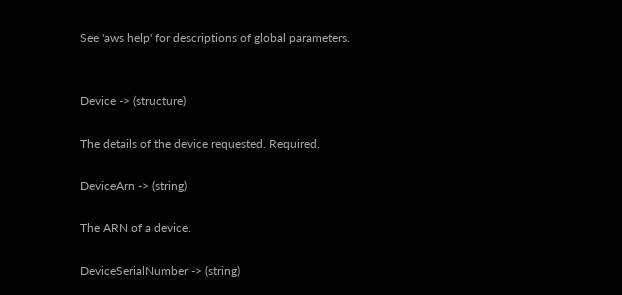See 'aws help' for descriptions of global parameters.


Device -> (structure)

The details of the device requested. Required.

DeviceArn -> (string)

The ARN of a device.

DeviceSerialNumber -> (string)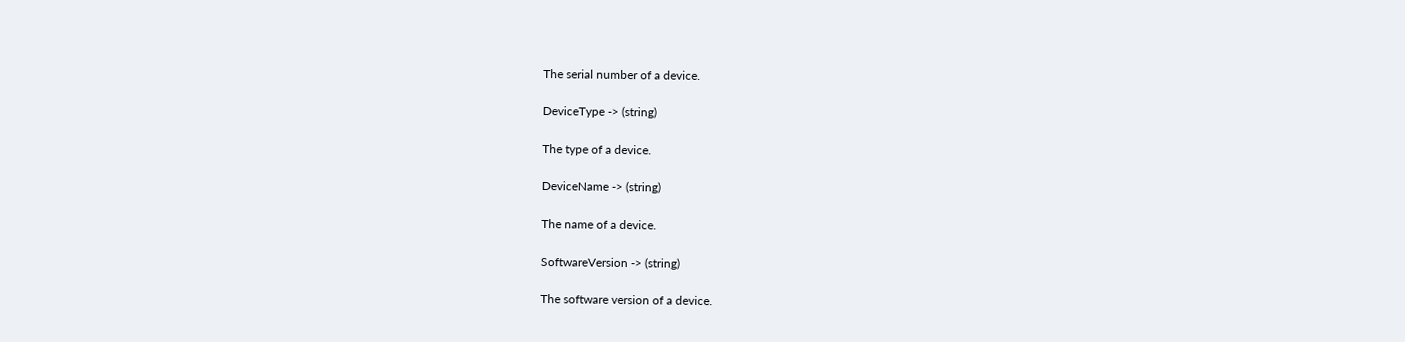The serial number of a device.

DeviceType -> (string)

The type of a device.

DeviceName -> (string)

The name of a device.

SoftwareVersion -> (string)

The software version of a device.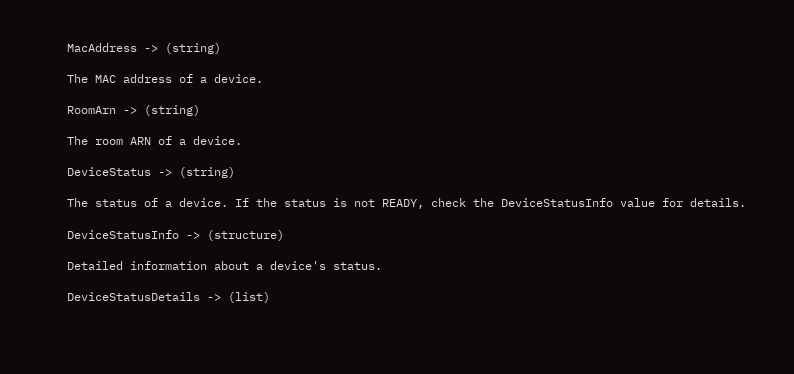MacAddress -> (string)

The MAC address of a device.

RoomArn -> (string)

The room ARN of a device.

DeviceStatus -> (string)

The status of a device. If the status is not READY, check the DeviceStatusInfo value for details.

DeviceStatusInfo -> (structure)

Detailed information about a device's status.

DeviceStatusDetails -> (list)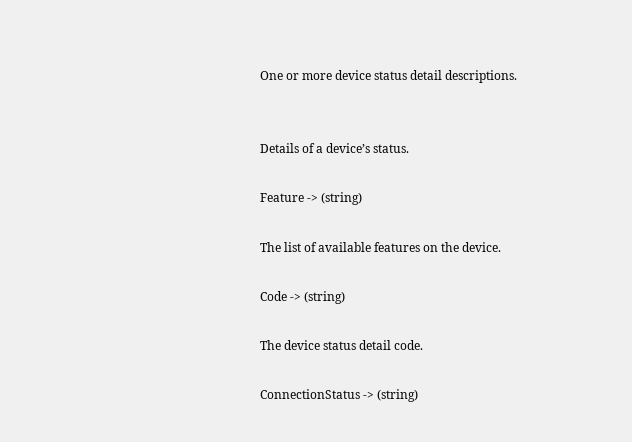One or more device status detail descriptions.


Details of a device’s status.

Feature -> (string)

The list of available features on the device.

Code -> (string)

The device status detail code.

ConnectionStatus -> (string)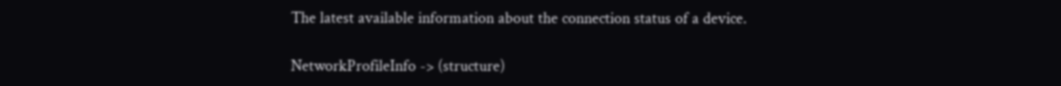The latest available information about the connection status of a device.

NetworkProfileInfo -> (structure)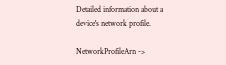Detailed information about a device's network profile.

NetworkProfileArn ->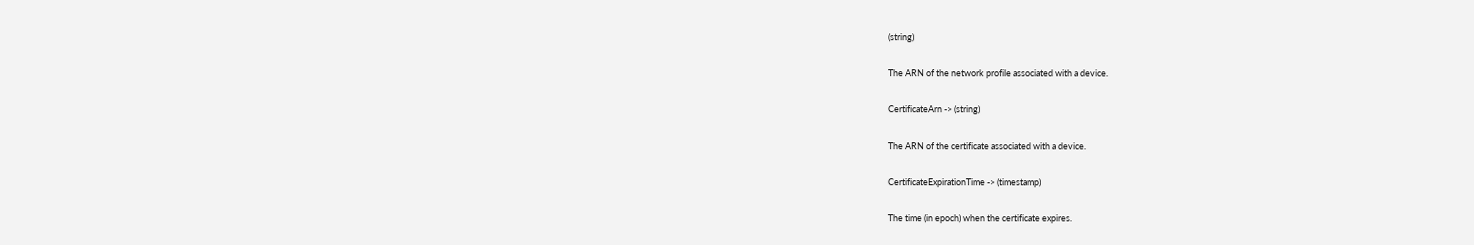(string)

The ARN of the network profile associated with a device.

CertificateArn -> (string)

The ARN of the certificate associated with a device.

CertificateExpirationTime -> (timestamp)

The time (in epoch) when the certificate expires.